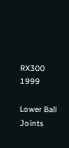RX300 1999

Lower Ball Joints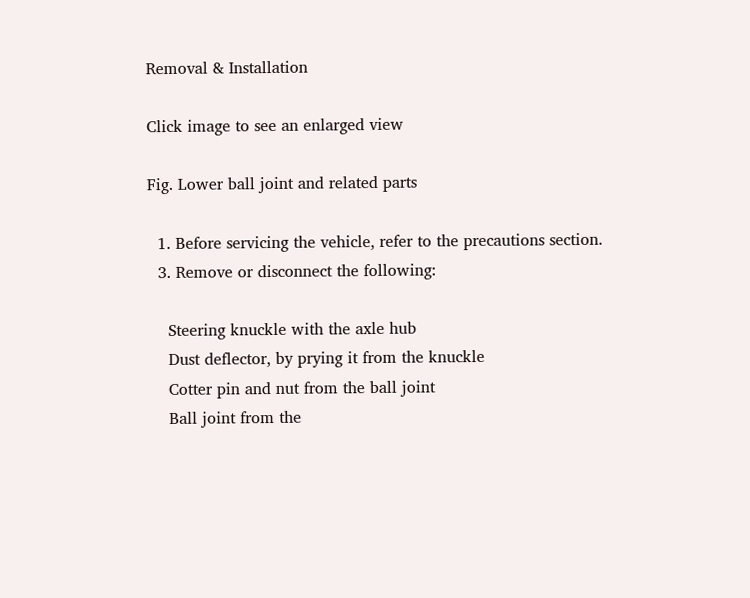Removal & Installation

Click image to see an enlarged view

Fig. Lower ball joint and related parts

  1. Before servicing the vehicle, refer to the precautions section.
  3. Remove or disconnect the following:

    Steering knuckle with the axle hub
    Dust deflector, by prying it from the knuckle
    Cotter pin and nut from the ball joint
    Ball joint from the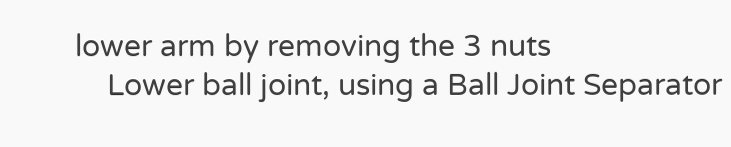lower arm by removing the 3 nuts
    Lower ball joint, using a Ball Joint Separator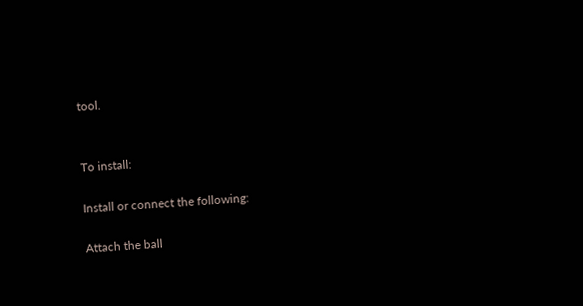tool.


To install:

Install or connect the following:

Attach the ball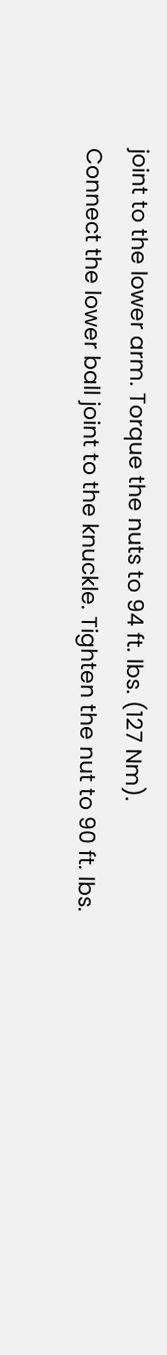joint to the lower arm. Torque the nuts to 94 ft. lbs. (127 Nm).
Connect the lower ball joint to the knuckle. Tighten the nut to 90 ft. lbs.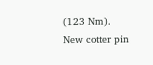(123 Nm).
New cotter pin